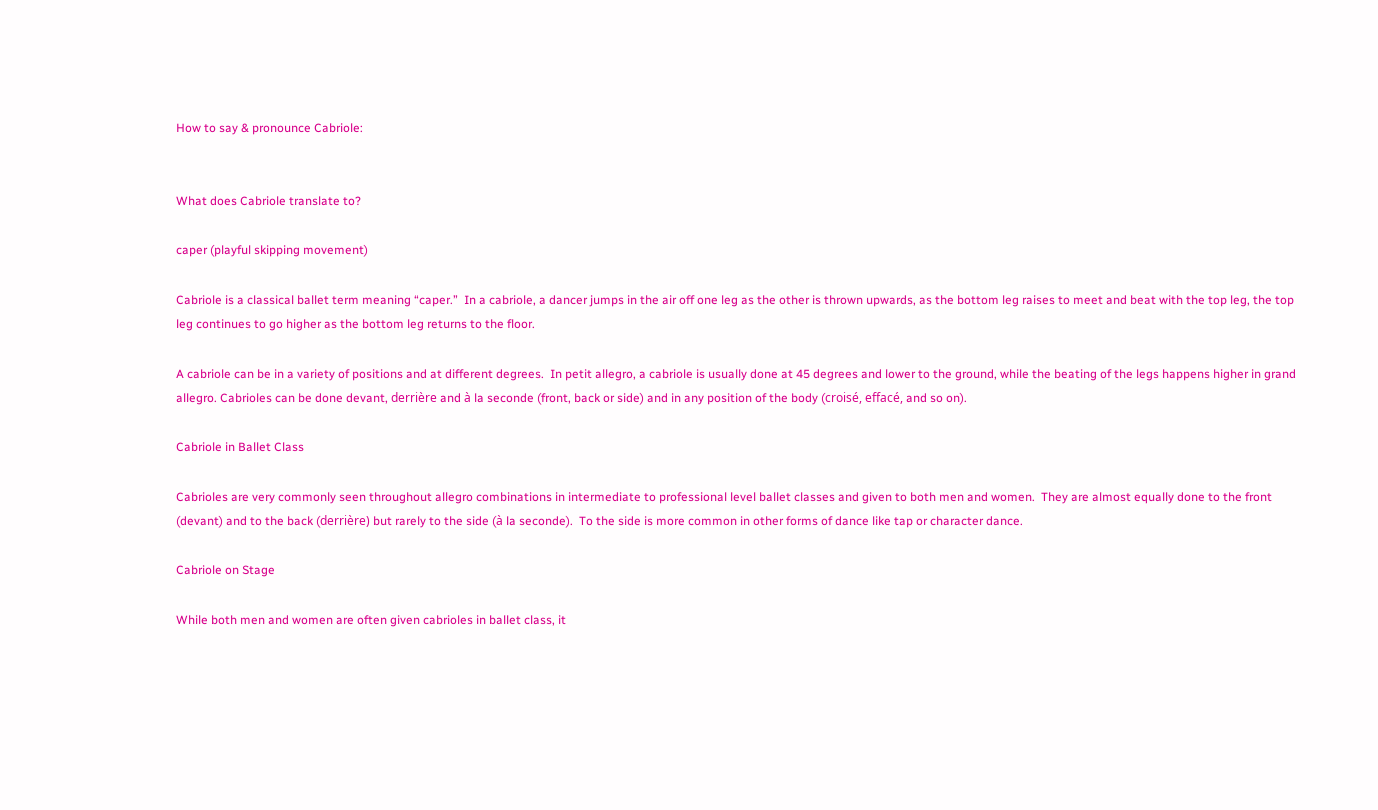How to say & pronounce Cabriole:


What does Cabriole translate to?

caper (playful skipping movement)

Cabriole is a classical ballet term meaning “caper.”  In a cabriole, a dancer jumps in the air off one leg as the other is thrown upwards, as the bottom leg raises to meet and beat with the top leg, the top leg continues to go higher as the bottom leg returns to the floor.

A cabriole can be in a variety of positions and at different degrees.  In petit allegro, a cabriole is usually done at 45 degrees and lower to the ground, while the beating of the legs happens higher in grand allegro. Cabrioles can be done devant, derrière and à la seconde (front, back or side) and in any position of the body (croisé, effacé, and so on).

Cabriole in Ballet Class

Cabrioles are very commonly seen throughout allegro combinations in intermediate to professional level ballet classes and given to both men and women.  They are almost equally done to the front (devant) and to the back (derrière) but rarely to the side (à la seconde).  To the side is more common in other forms of dance like tap or character dance.

Cabriole on Stage

While both men and women are often given cabrioles in ballet class, it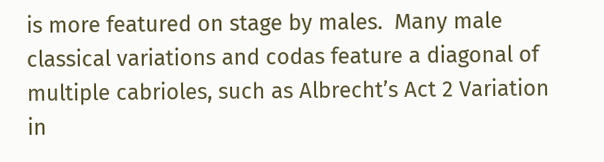is more featured on stage by males.  Many male classical variations and codas feature a diagonal of multiple cabrioles, such as Albrecht’s Act 2 Variation in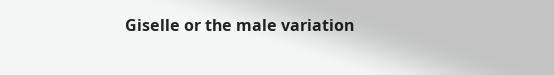Giselle or the male variation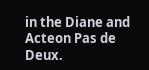in the Diane and Acteon Pas de Deux.